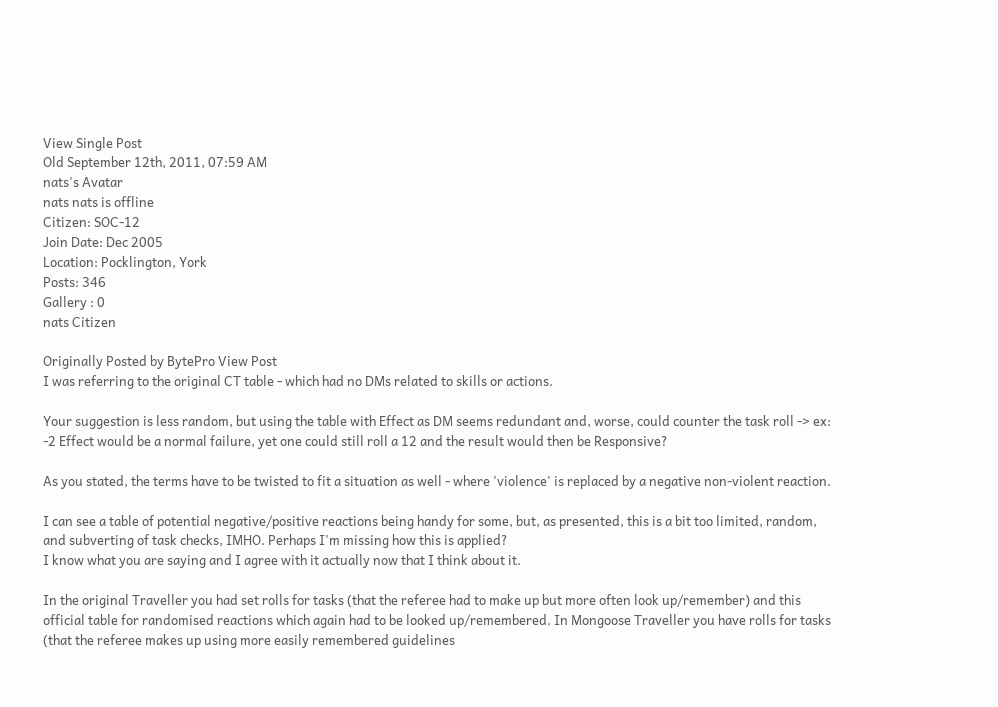View Single Post
Old September 12th, 2011, 07:59 AM
nats's Avatar
nats nats is offline
Citizen: SOC-12
Join Date: Dec 2005
Location: Pocklington, York
Posts: 346
Gallery : 0
nats Citizen

Originally Posted by BytePro View Post
I was referring to the original CT table - which had no DMs related to skills or actions.

Your suggestion is less random, but using the table with Effect as DM seems redundant and, worse, could counter the task roll -> ex: -2 Effect would be a normal failure, yet one could still roll a 12 and the result would then be Responsive?

As you stated, the terms have to be twisted to fit a situation as well - where 'violence' is replaced by a negative non-violent reaction.

I can see a table of potential negative/positive reactions being handy for some, but, as presented, this is a bit too limited, random, and subverting of task checks, IMHO. Perhaps I'm missing how this is applied?
I know what you are saying and I agree with it actually now that I think about it.

In the original Traveller you had set rolls for tasks (that the referee had to make up but more often look up/remember) and this official table for randomised reactions which again had to be looked up/remembered. In Mongoose Traveller you have rolls for tasks (that the referee makes up using more easily remembered guidelines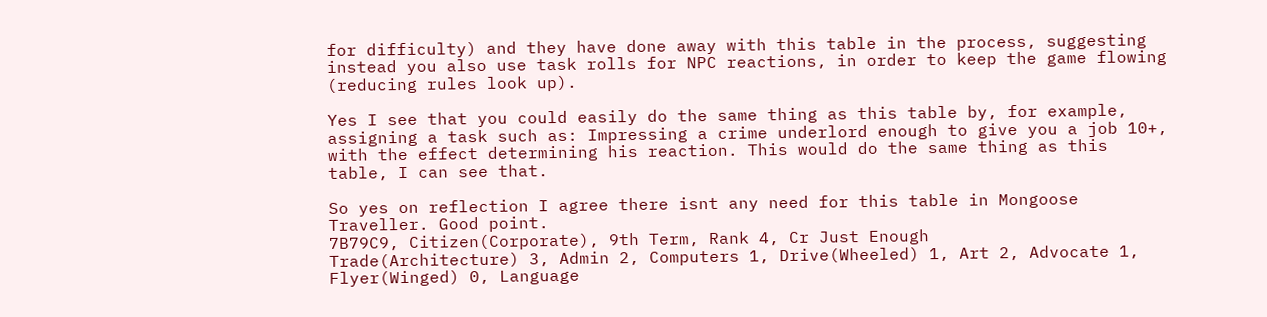for difficulty) and they have done away with this table in the process, suggesting instead you also use task rolls for NPC reactions, in order to keep the game flowing (reducing rules look up).

Yes I see that you could easily do the same thing as this table by, for example, assigning a task such as: Impressing a crime underlord enough to give you a job 10+, with the effect determining his reaction. This would do the same thing as this table, I can see that.

So yes on reflection I agree there isnt any need for this table in Mongoose Traveller. Good point.
7B79C9, Citizen(Corporate), 9th Term, Rank 4, Cr Just Enough
Trade(Architecture) 3, Admin 2, Computers 1, Drive(Wheeled) 1, Art 2, Advocate 1, Flyer(Winged) 0, Language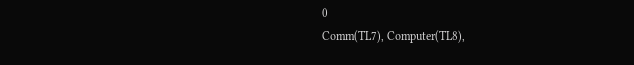0
Comm(TL7), Computer(TL8),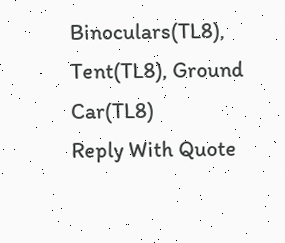Binoculars(TL8), Tent(TL8), Ground Car(TL8)
Reply With Quote